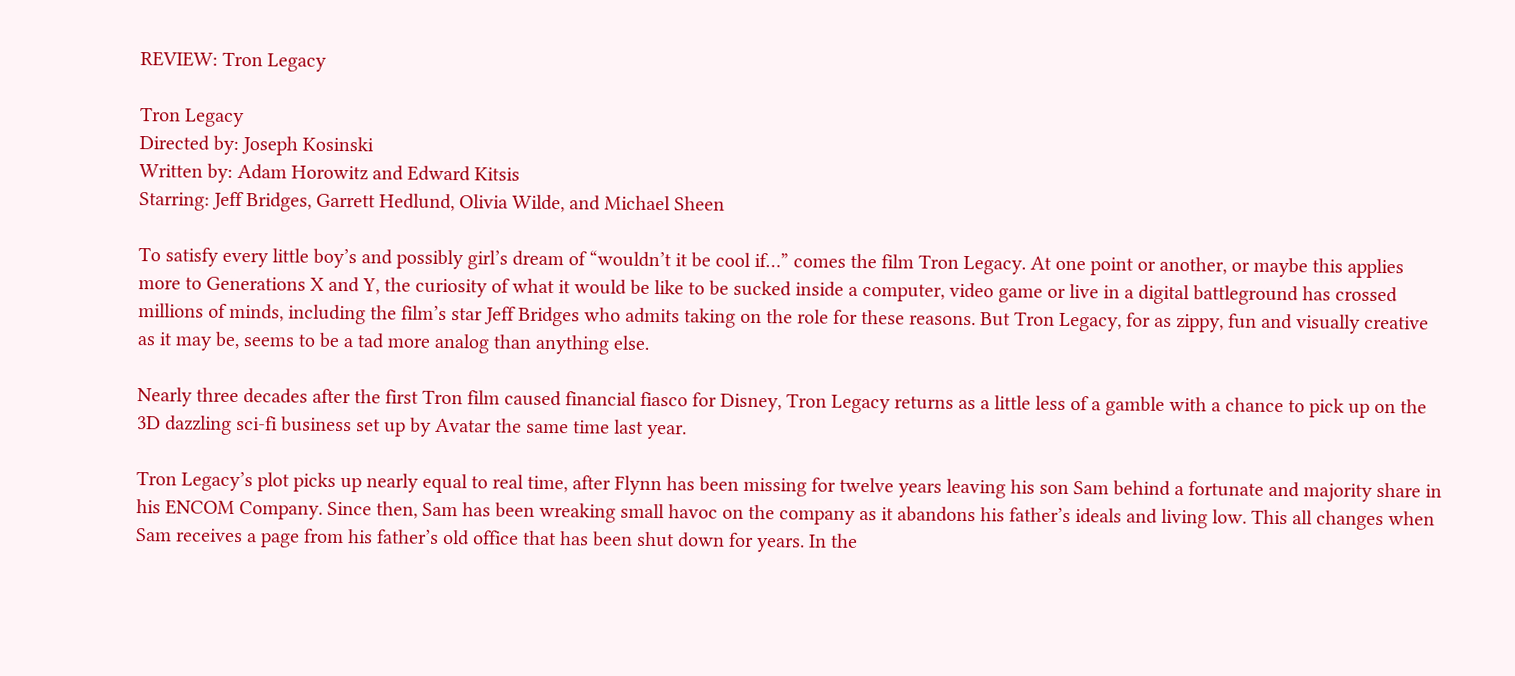REVIEW: Tron Legacy

Tron Legacy
Directed by: Joseph Kosinski
Written by: Adam Horowitz and Edward Kitsis
Starring: Jeff Bridges, Garrett Hedlund, Olivia Wilde, and Michael Sheen

To satisfy every little boy’s and possibly girl’s dream of “wouldn’t it be cool if…” comes the film Tron Legacy. At one point or another, or maybe this applies more to Generations X and Y, the curiosity of what it would be like to be sucked inside a computer, video game or live in a digital battleground has crossed millions of minds, including the film’s star Jeff Bridges who admits taking on the role for these reasons. But Tron Legacy, for as zippy, fun and visually creative as it may be, seems to be a tad more analog than anything else.

Nearly three decades after the first Tron film caused financial fiasco for Disney, Tron Legacy returns as a little less of a gamble with a chance to pick up on the 3D dazzling sci-fi business set up by Avatar the same time last year.

Tron Legacy’s plot picks up nearly equal to real time, after Flynn has been missing for twelve years leaving his son Sam behind a fortunate and majority share in his ENCOM Company. Since then, Sam has been wreaking small havoc on the company as it abandons his father’s ideals and living low. This all changes when Sam receives a page from his father’s old office that has been shut down for years. In the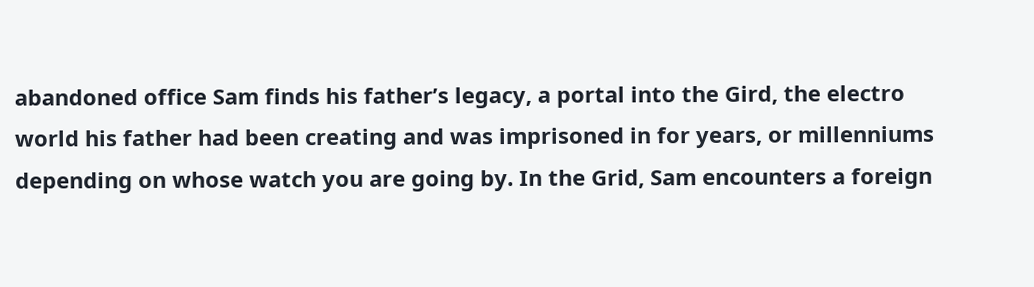abandoned office Sam finds his father’s legacy, a portal into the Gird, the electro world his father had been creating and was imprisoned in for years, or millenniums depending on whose watch you are going by. In the Grid, Sam encounters a foreign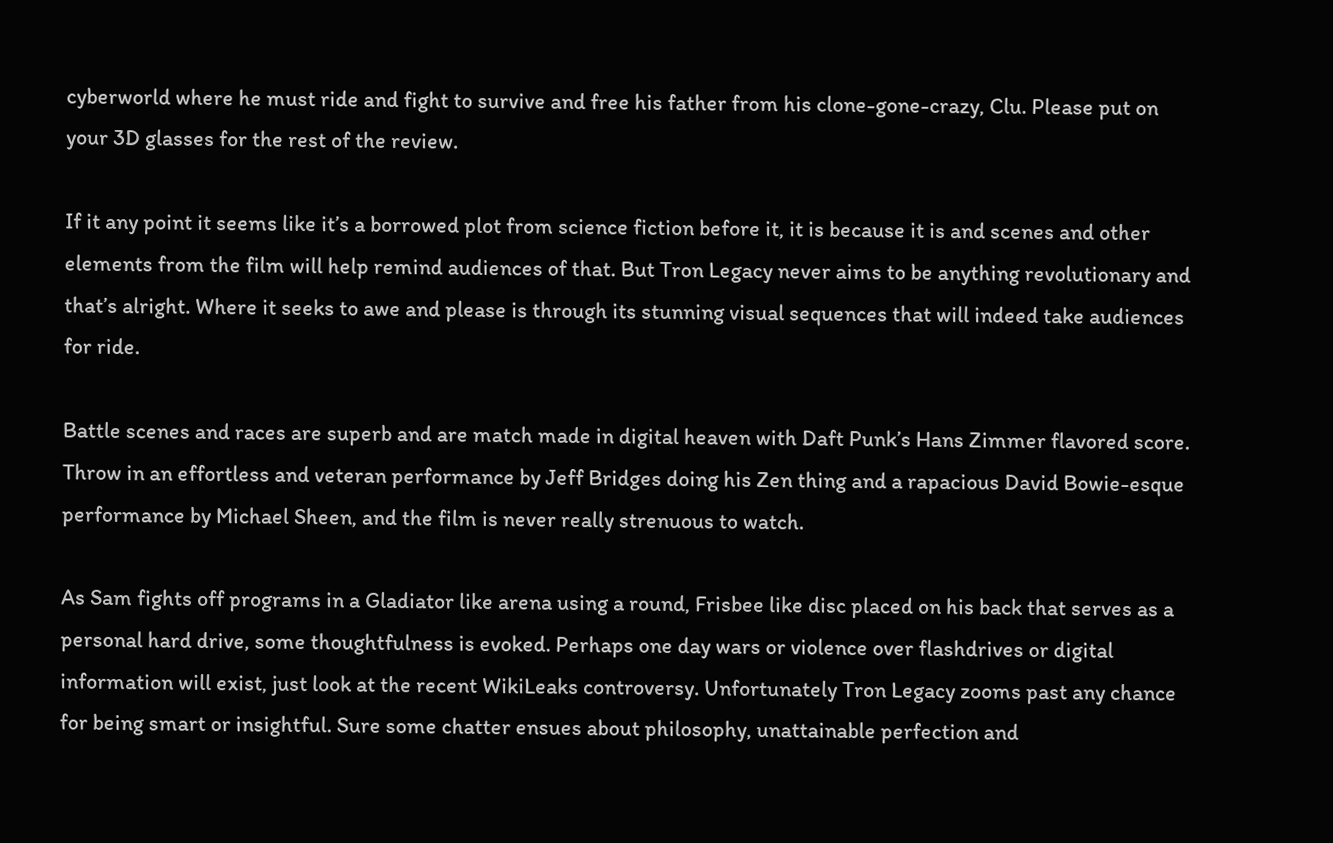cyberworld where he must ride and fight to survive and free his father from his clone-gone-crazy, Clu. Please put on your 3D glasses for the rest of the review.

If it any point it seems like it’s a borrowed plot from science fiction before it, it is because it is and scenes and other elements from the film will help remind audiences of that. But Tron Legacy never aims to be anything revolutionary and that’s alright. Where it seeks to awe and please is through its stunning visual sequences that will indeed take audiences for ride.

Battle scenes and races are superb and are match made in digital heaven with Daft Punk’s Hans Zimmer flavored score. Throw in an effortless and veteran performance by Jeff Bridges doing his Zen thing and a rapacious David Bowie-esque performance by Michael Sheen, and the film is never really strenuous to watch.

As Sam fights off programs in a Gladiator like arena using a round, Frisbee like disc placed on his back that serves as a personal hard drive, some thoughtfulness is evoked. Perhaps one day wars or violence over flashdrives or digital information will exist, just look at the recent WikiLeaks controversy. Unfortunately Tron Legacy zooms past any chance for being smart or insightful. Sure some chatter ensues about philosophy, unattainable perfection and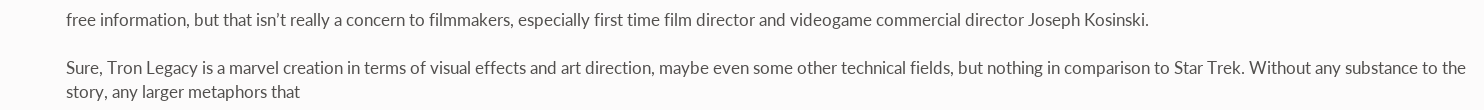free information, but that isn’t really a concern to filmmakers, especially first time film director and videogame commercial director Joseph Kosinski.

Sure, Tron Legacy is a marvel creation in terms of visual effects and art direction, maybe even some other technical fields, but nothing in comparison to Star Trek. Without any substance to the story, any larger metaphors that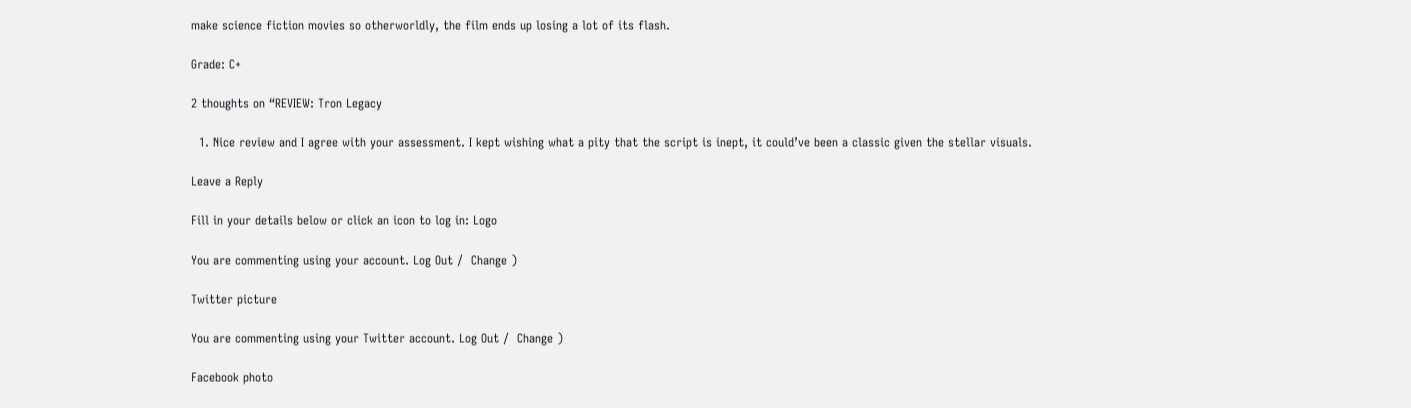make science fiction movies so otherworldly, the film ends up losing a lot of its flash.

Grade: C+

2 thoughts on “REVIEW: Tron Legacy

  1. Nice review and I agree with your assessment. I kept wishing what a pity that the script is inept, it could’ve been a classic given the stellar visuals.

Leave a Reply

Fill in your details below or click an icon to log in: Logo

You are commenting using your account. Log Out /  Change )

Twitter picture

You are commenting using your Twitter account. Log Out /  Change )

Facebook photo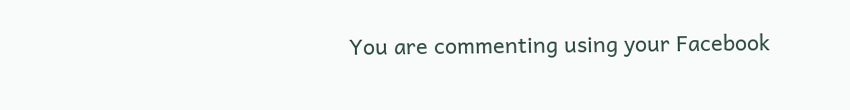You are commenting using your Facebook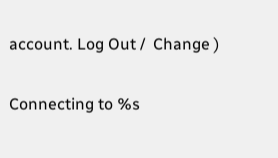account. Log Out /  Change )

Connecting to %s